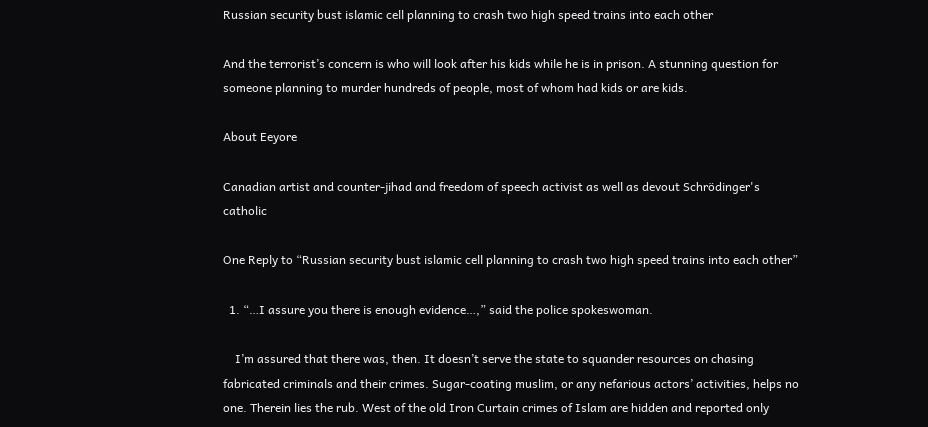Russian security bust islamic cell planning to crash two high speed trains into each other

And the terrorist’s concern is who will look after his kids while he is in prison. A stunning question for someone planning to murder hundreds of people, most of whom had kids or are kids.

About Eeyore

Canadian artist and counter-jihad and freedom of speech activist as well as devout Schrödinger's catholic

One Reply to “Russian security bust islamic cell planning to crash two high speed trains into each other”

  1. “…I assure you there is enough evidence…,” said the police spokeswoman.

    I’m assured that there was, then. It doesn’t serve the state to squander resources on chasing fabricated criminals and their crimes. Sugar-coating muslim, or any nefarious actors’ activities, helps no one. Therein lies the rub. West of the old Iron Curtain crimes of Islam are hidden and reported only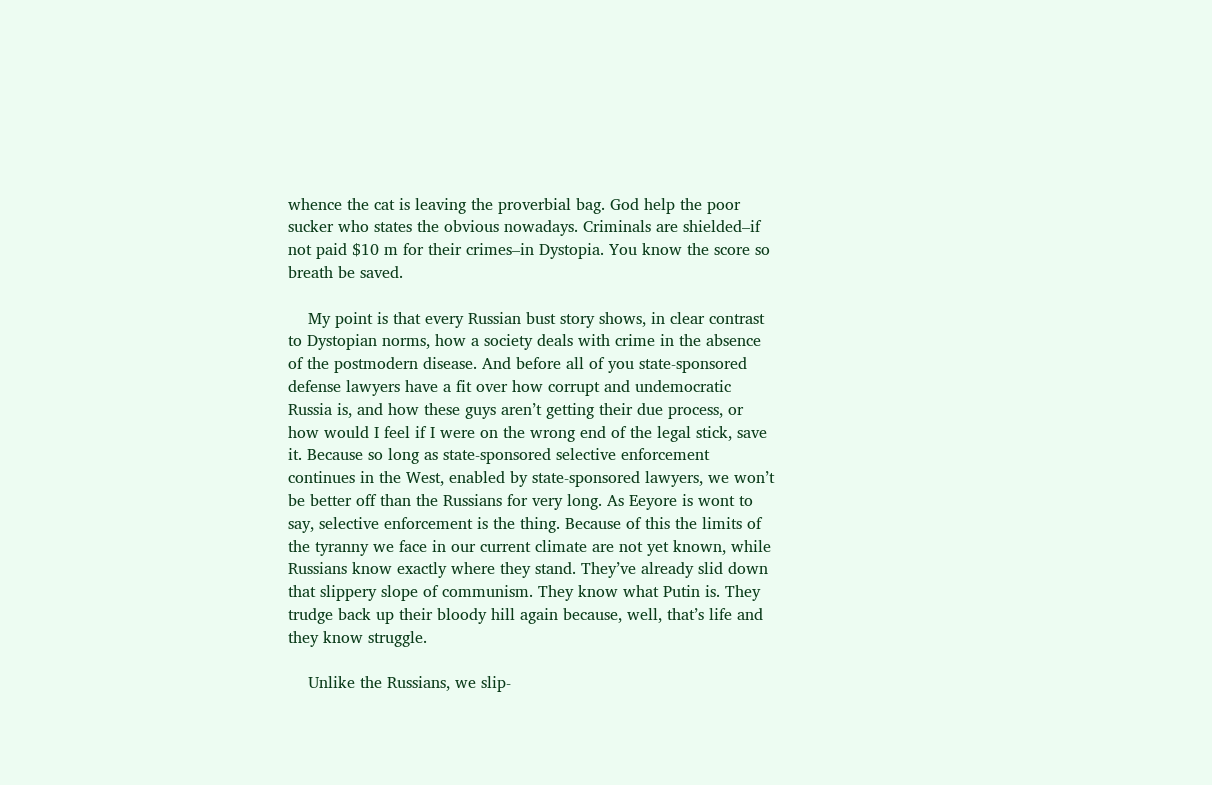whence the cat is leaving the proverbial bag. God help the poor sucker who states the obvious nowadays. Criminals are shielded–if not paid $10 m for their crimes–in Dystopia. You know the score so breath be saved.

    My point is that every Russian bust story shows, in clear contrast to Dystopian norms, how a society deals with crime in the absence of the postmodern disease. And before all of you state-sponsored defense lawyers have a fit over how corrupt and undemocratic Russia is, and how these guys aren’t getting their due process, or how would I feel if I were on the wrong end of the legal stick, save it. Because so long as state-sponsored selective enforcement continues in the West, enabled by state-sponsored lawyers, we won’t be better off than the Russians for very long. As Eeyore is wont to say, selective enforcement is the thing. Because of this the limits of the tyranny we face in our current climate are not yet known, while Russians know exactly where they stand. They’ve already slid down that slippery slope of communism. They know what Putin is. They trudge back up their bloody hill again because, well, that’s life and they know struggle.

    Unlike the Russians, we slip-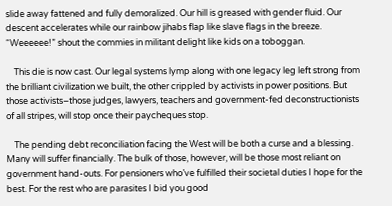slide away fattened and fully demoralized. Our hill is greased with gender fluid. Our descent accelerates while our rainbow jihabs flap like slave flags in the breeze. “Weeeeee!” shout the commies in militant delight like kids on a toboggan.

    This die is now cast. Our legal systems lymp along with one legacy leg left strong from the brilliant civilization we built, the other crippled by activists in power positions. But those activists–those judges, lawyers, teachers and government-fed deconstructionists of all stripes, will stop once their paycheques stop.

    The pending debt reconciliation facing the West will be both a curse and a blessing. Many will suffer financially. The bulk of those, however, will be those most reliant on government hand-outs. For pensioners who’ve fulfilled their societal duties I hope for the best. For the rest who are parasites I bid you good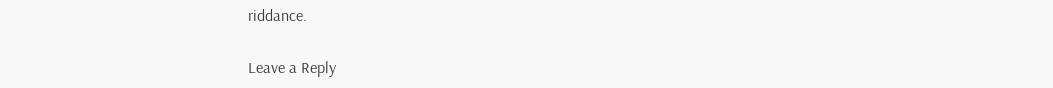riddance.

Leave a Reply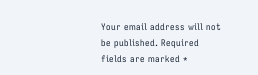Your email address will not be published. Required fields are marked *